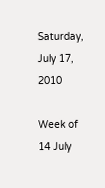Saturday, July 17, 2010

Week of 14 July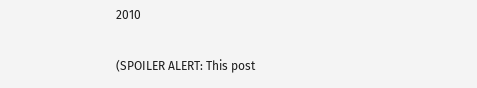2010

(SPOILER ALERT: This post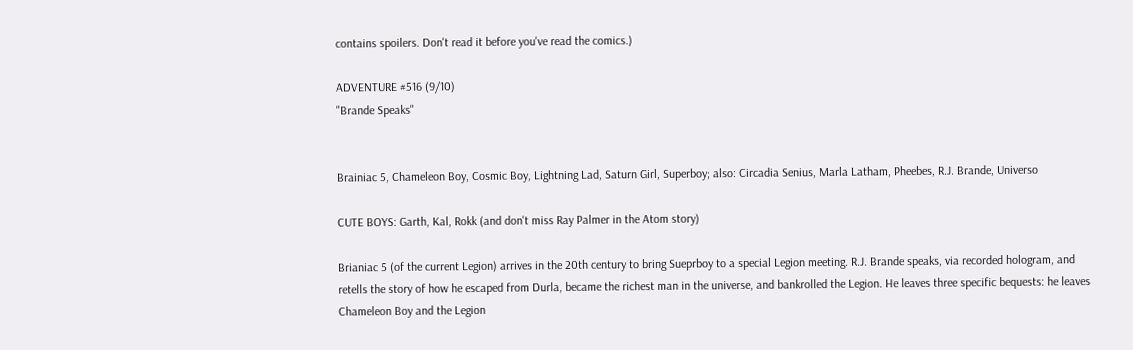contains spoilers. Don't read it before you've read the comics.)

ADVENTURE #516 (9/10)
"Brande Speaks"


Brainiac 5, Chameleon Boy, Cosmic Boy, Lightning Lad, Saturn Girl, Superboy; also: Circadia Senius, Marla Latham, Pheebes, R.J. Brande, Universo

CUTE BOYS: Garth, Kal, Rokk (and don't miss Ray Palmer in the Atom story)

Brianiac 5 (of the current Legion) arrives in the 20th century to bring Sueprboy to a special Legion meeting. R.J. Brande speaks, via recorded hologram, and retells the story of how he escaped from Durla, became the richest man in the universe, and bankrolled the Legion. He leaves three specific bequests: he leaves Chameleon Boy and the Legion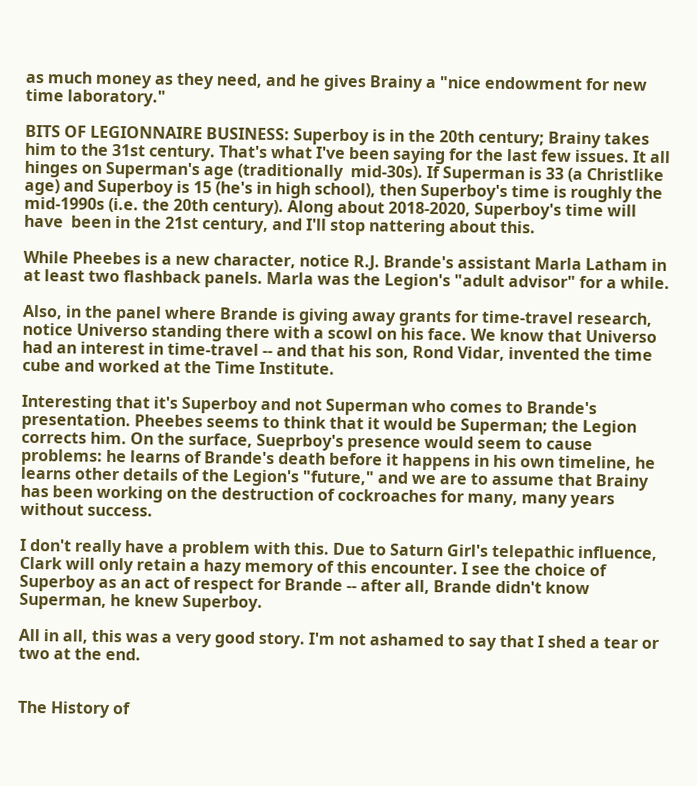as much money as they need, and he gives Brainy a "nice endowment for new time laboratory."

BITS OF LEGIONNAIRE BUSINESS: Superboy is in the 20th century; Brainy takes him to the 31st century. That's what I've been saying for the last few issues. It all hinges on Superman's age (traditionally  mid-30s). If Superman is 33 (a Christlike age) and Superboy is 15 (he's in high school), then Superboy's time is roughly the mid-1990s (i.e. the 20th century). Along about 2018-2020, Superboy's time will have  been in the 21st century, and I'll stop nattering about this.

While Pheebes is a new character, notice R.J. Brande's assistant Marla Latham in at least two flashback panels. Marla was the Legion's "adult advisor" for a while.

Also, in the panel where Brande is giving away grants for time-travel research, notice Universo standing there with a scowl on his face. We know that Universo had an interest in time-travel -- and that his son, Rond Vidar, invented the time cube and worked at the Time Institute.

Interesting that it's Superboy and not Superman who comes to Brande's presentation. Pheebes seems to think that it would be Superman; the Legion corrects him. On the surface, Sueprboy's presence would seem to cause problems: he learns of Brande's death before it happens in his own timeline, he learns other details of the Legion's "future," and we are to assume that Brainy has been working on the destruction of cockroaches for many, many years without success.

I don't really have a problem with this. Due to Saturn Girl's telepathic influence, Clark will only retain a hazy memory of this encounter. I see the choice of Superboy as an act of respect for Brande -- after all, Brande didn't know Superman, he knew Superboy.

All in all, this was a very good story. I'm not ashamed to say that I shed a tear or two at the end.


The History of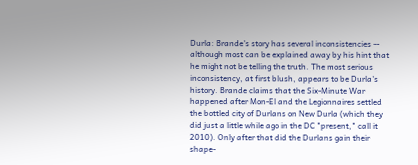Durla: Brande's story has several inconsistencies -- although most can be explained away by his hint that he might not be telling the truth. The most serious inconsistency, at first blush, appears to be Durla's history. Brande claims that the Six-Minute War happened after Mon-El and the Legionnaires settled the bottled city of Durlans on New Durla (which they did just a little while ago in the DC "present," call it 2010). Only after that did the Durlans gain their shape-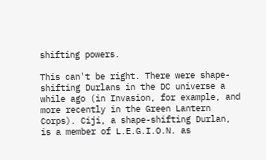shifting powers.

This can't be right. There were shape-shifting Durlans in the DC universe a while ago (in Invasion, for example, and more recently in the Green Lantern Corps). Ciji, a shape-shifting Durlan, is a member of L.E.G.I.O.N. as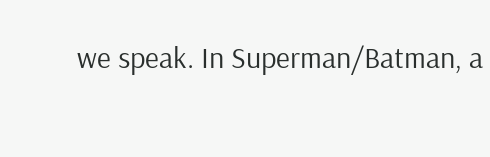we speak. In Superman/Batman, a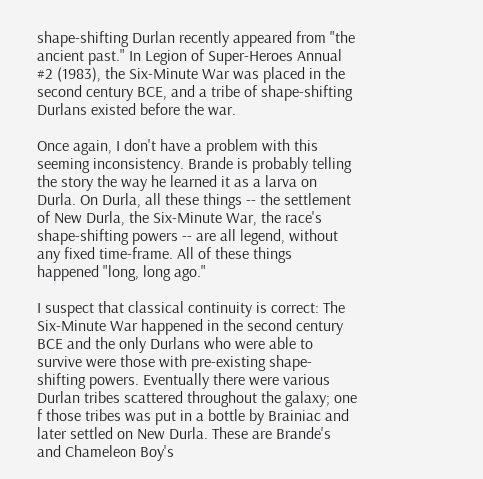shape-shifting Durlan recently appeared from "the ancient past." In Legion of Super-Heroes Annual #2 (1983), the Six-Minute War was placed in the second century BCE, and a tribe of shape-shifting Durlans existed before the war.

Once again, I don't have a problem with this seeming inconsistency. Brande is probably telling the story the way he learned it as a larva on Durla. On Durla, all these things -- the settlement of New Durla, the Six-Minute War, the race's shape-shifting powers -- are all legend, without any fixed time-frame. All of these things happened "long, long ago."

I suspect that classical continuity is correct: The Six-Minute War happened in the second century BCE and the only Durlans who were able to survive were those with pre-existing shape-shifting powers. Eventually there were various Durlan tribes scattered throughout the galaxy; one f those tribes was put in a bottle by Brainiac and later settled on New Durla. These are Brande's and Chameleon Boy's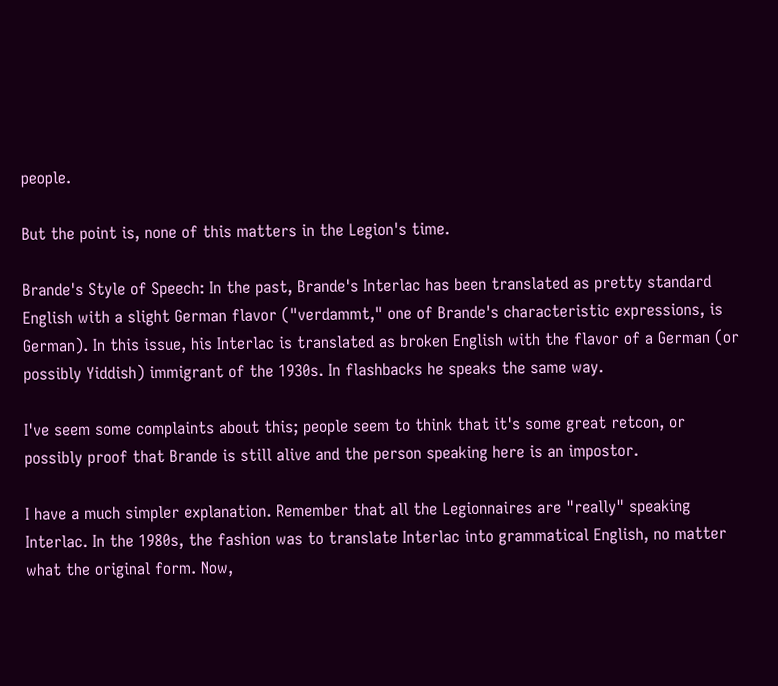people.

But the point is, none of this matters in the Legion's time.

Brande's Style of Speech: In the past, Brande's Interlac has been translated as pretty standard English with a slight German flavor ("verdammt," one of Brande's characteristic expressions, is German). In this issue, his Interlac is translated as broken English with the flavor of a German (or possibly Yiddish) immigrant of the 1930s. In flashbacks he speaks the same way.

I've seem some complaints about this; people seem to think that it's some great retcon, or possibly proof that Brande is still alive and the person speaking here is an impostor.

I have a much simpler explanation. Remember that all the Legionnaires are "really" speaking Interlac. In the 1980s, the fashion was to translate Interlac into grammatical English, no matter what the original form. Now,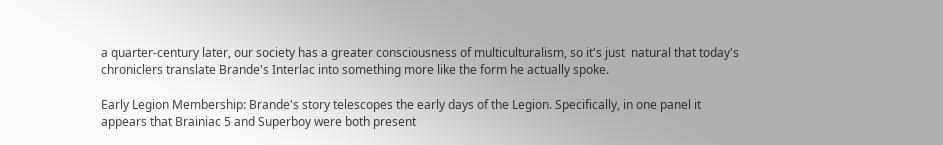a quarter-century later, our society has a greater consciousness of multiculturalism, so it's just  natural that today's chroniclers translate Brande's Interlac into something more like the form he actually spoke.

Early Legion Membership: Brande's story telescopes the early days of the Legion. Specifically, in one panel it appears that Brainiac 5 and Superboy were both present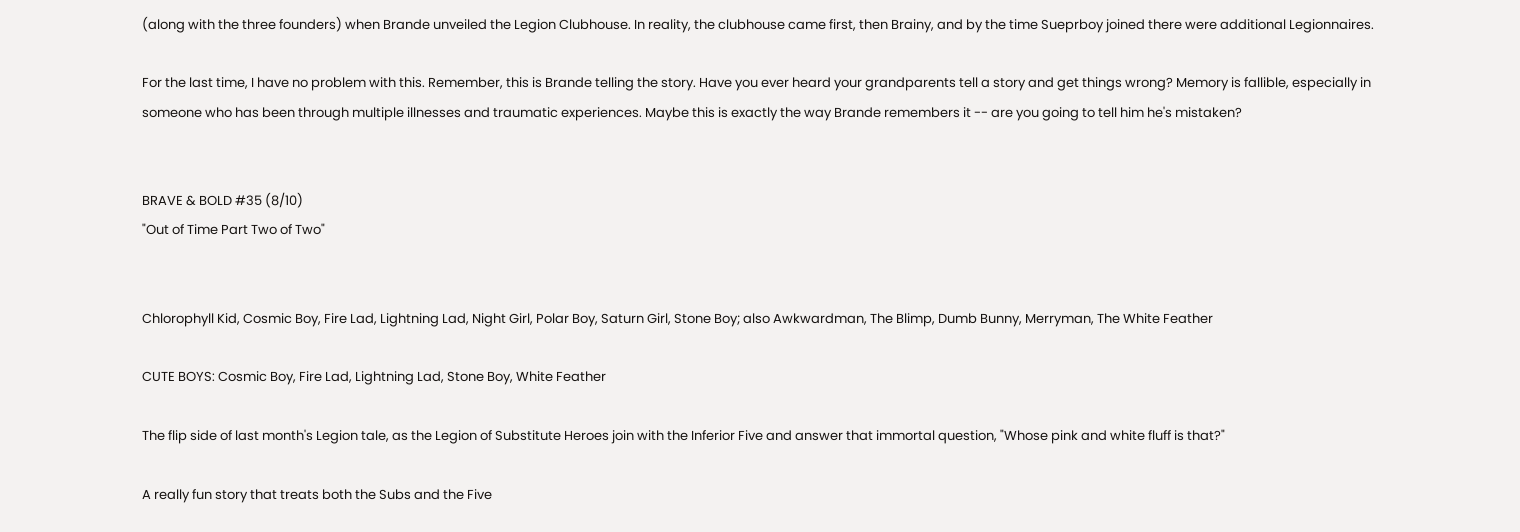(along with the three founders) when Brande unveiled the Legion Clubhouse. In reality, the clubhouse came first, then Brainy, and by the time Sueprboy joined there were additional Legionnaires.

For the last time, I have no problem with this. Remember, this is Brande telling the story. Have you ever heard your grandparents tell a story and get things wrong? Memory is fallible, especially in someone who has been through multiple illnesses and traumatic experiences. Maybe this is exactly the way Brande remembers it -- are you going to tell him he's mistaken?


BRAVE & BOLD #35 (8/10)
"Out of Time Part Two of Two"


Chlorophyll Kid, Cosmic Boy, Fire Lad, Lightning Lad, Night Girl, Polar Boy, Saturn Girl, Stone Boy; also Awkwardman, The Blimp, Dumb Bunny, Merryman, The White Feather

CUTE BOYS: Cosmic Boy, Fire Lad, Lightning Lad, Stone Boy, White Feather

The flip side of last month's Legion tale, as the Legion of Substitute Heroes join with the Inferior Five and answer that immortal question, "Whose pink and white fluff is that?"

A really fun story that treats both the Subs and the Five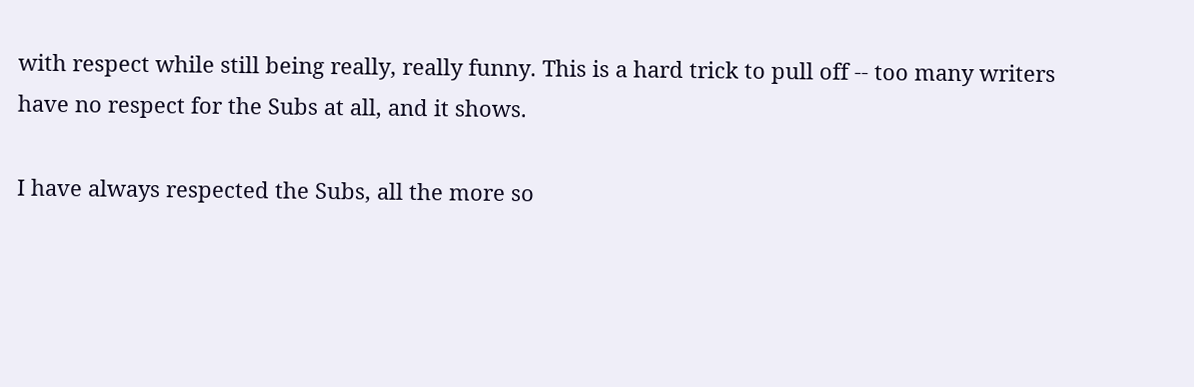with respect while still being really, really funny. This is a hard trick to pull off -- too many writers have no respect for the Subs at all, and it shows.

I have always respected the Subs, all the more so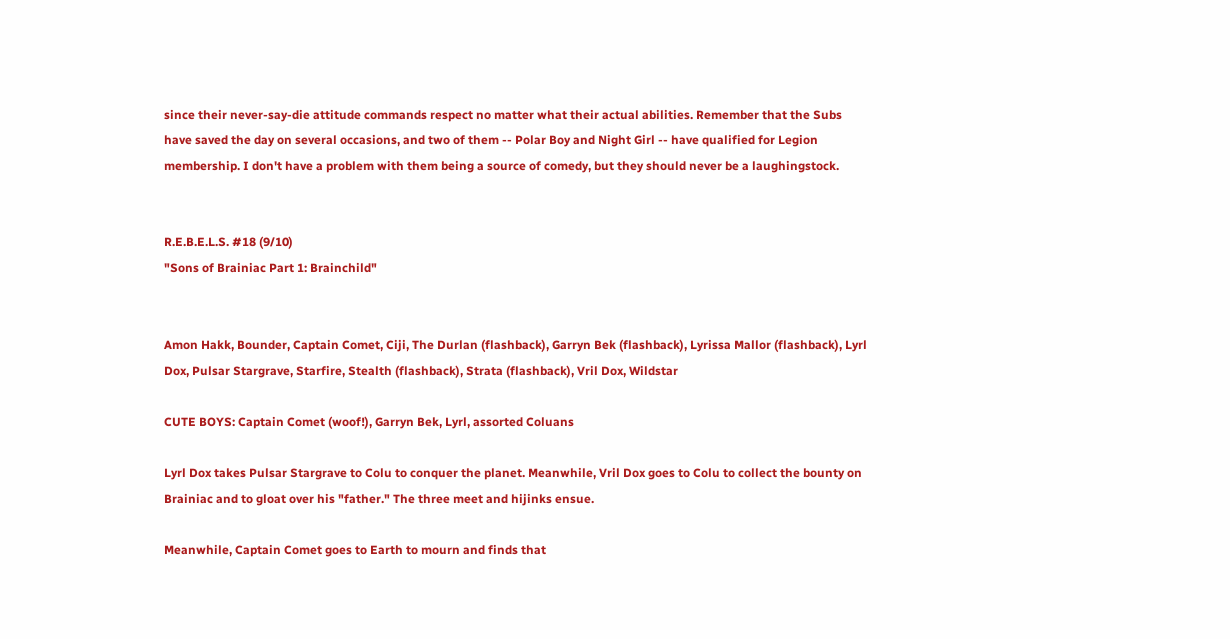since their never-say-die attitude commands respect no matter what their actual abilities. Remember that the Subs have saved the day on several occasions, and two of them -- Polar Boy and Night Girl -- have qualified for Legion membership. I don't have a problem with them being a source of comedy, but they should never be a laughingstock.


R.E.B.E.L.S. #18 (9/10)
"Sons of Brainiac Part 1: Brainchild"


Amon Hakk, Bounder, Captain Comet, Ciji, The Durlan (flashback), Garryn Bek (flashback), Lyrissa Mallor (flashback), Lyrl Dox, Pulsar Stargrave, Starfire, Stealth (flashback), Strata (flashback), Vril Dox, Wildstar

CUTE BOYS: Captain Comet (woof!), Garryn Bek, Lyrl, assorted Coluans

Lyrl Dox takes Pulsar Stargrave to Colu to conquer the planet. Meanwhile, Vril Dox goes to Colu to collect the bounty on Brainiac and to gloat over his "father." The three meet and hijinks ensue.

Meanwhile, Captain Comet goes to Earth to mourn and finds that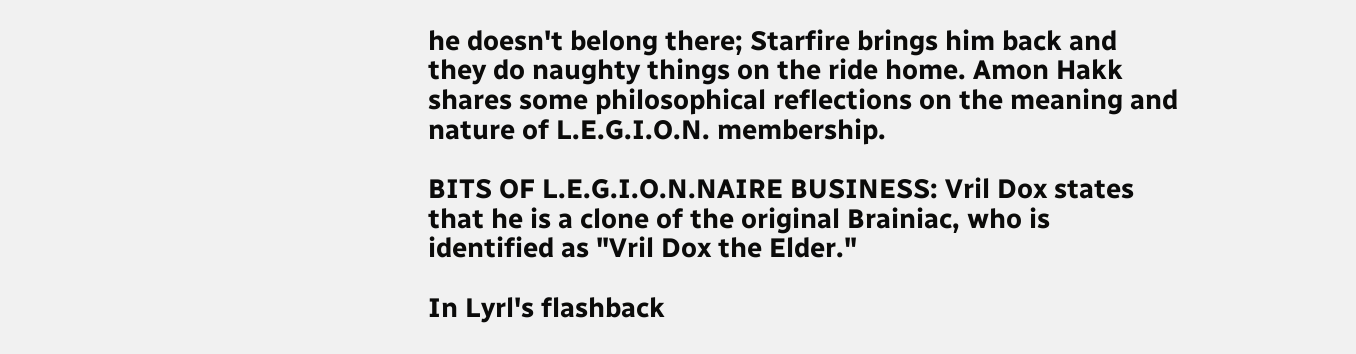he doesn't belong there; Starfire brings him back and they do naughty things on the ride home. Amon Hakk shares some philosophical reflections on the meaning and nature of L.E.G.I.O.N. membership.

BITS OF L.E.G.I.O.N.NAIRE BUSINESS: Vril Dox states that he is a clone of the original Brainiac, who is identified as "Vril Dox the Elder."

In Lyrl's flashback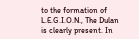to the formation of L.E.G.I.O.N., The Dulan is clearly present. In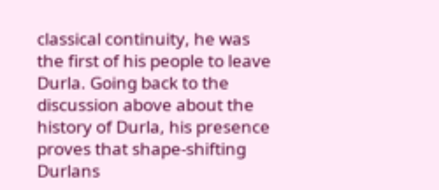classical continuity, he was the first of his people to leave Durla. Going back to the discussion above about the history of Durla, his presence proves that shape-shifting Durlans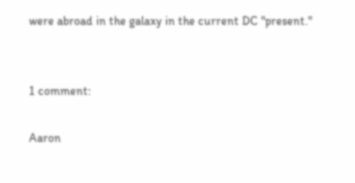were abroad in the galaxy in the current DC "present."


1 comment:

Aaron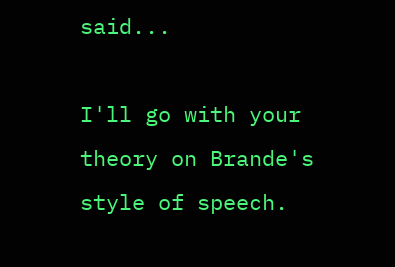said...

I'll go with your theory on Brande's style of speech.